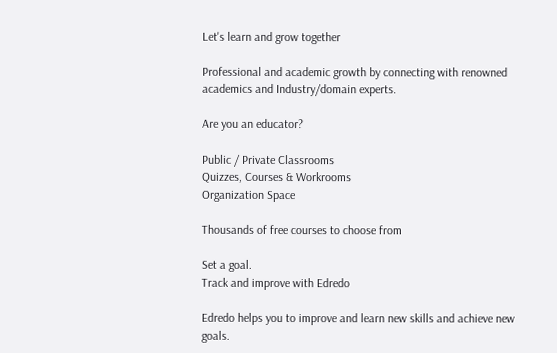Let's learn and grow together

Professional and academic growth by connecting with renowned academics and Industry/domain experts.

Are you an educator?

Public / Private Classrooms
Quizzes, Courses & Workrooms
Organization Space

Thousands of free courses to choose from

Set a goal.
Track and improve with Edredo

Edredo helps you to improve and learn new skills and achieve new goals.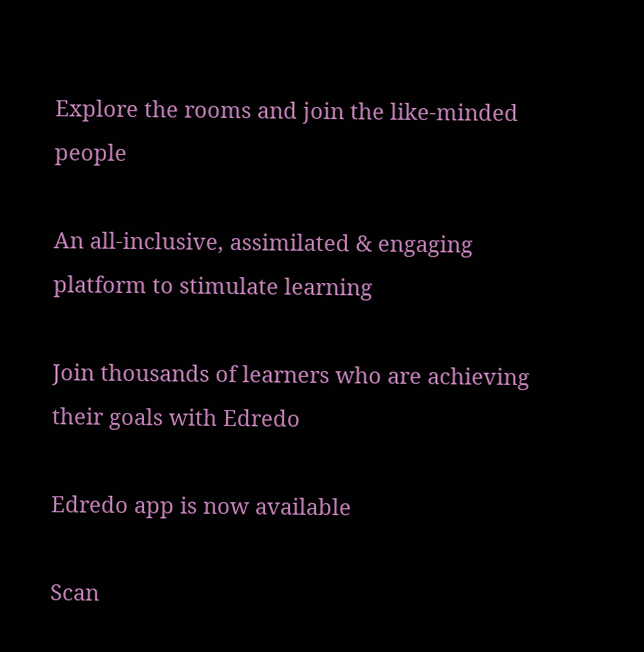Explore the rooms and join the like-minded people

An all-inclusive, assimilated & engaging platform to stimulate learning

Join thousands of learners who are achieving their goals with Edredo

Edredo app is now available

Scan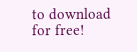to download for free!